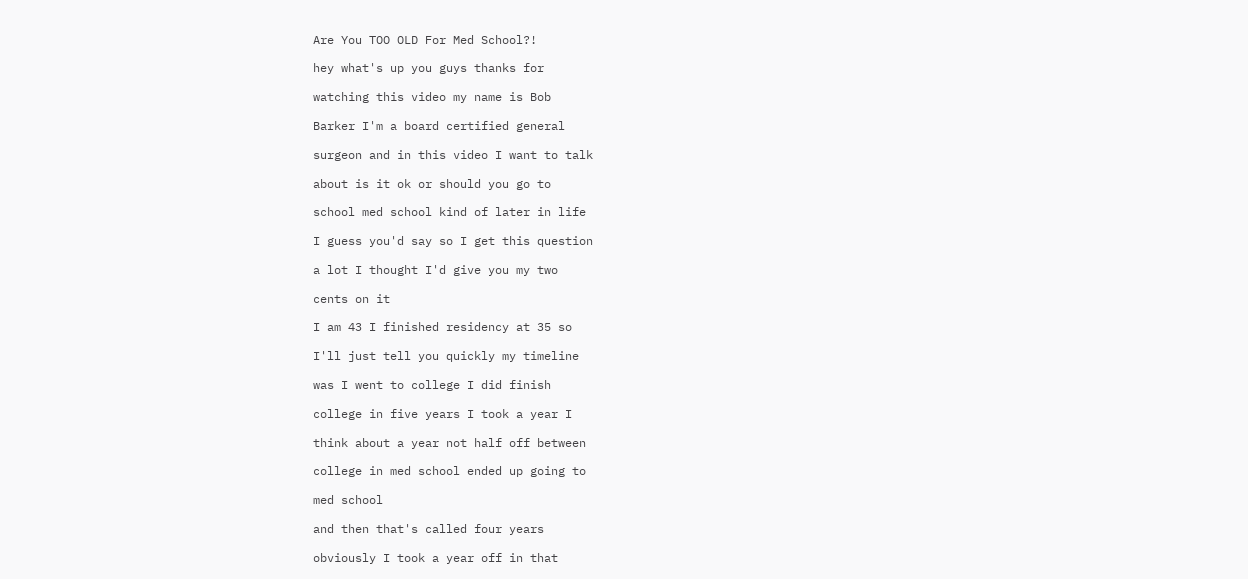Are You TOO OLD For Med School?!

hey what's up you guys thanks for

watching this video my name is Bob

Barker I'm a board certified general

surgeon and in this video I want to talk

about is it ok or should you go to

school med school kind of later in life

I guess you'd say so I get this question

a lot I thought I'd give you my two

cents on it

I am 43 I finished residency at 35 so

I'll just tell you quickly my timeline

was I went to college I did finish

college in five years I took a year I

think about a year not half off between

college in med school ended up going to

med school

and then that's called four years

obviously I took a year off in that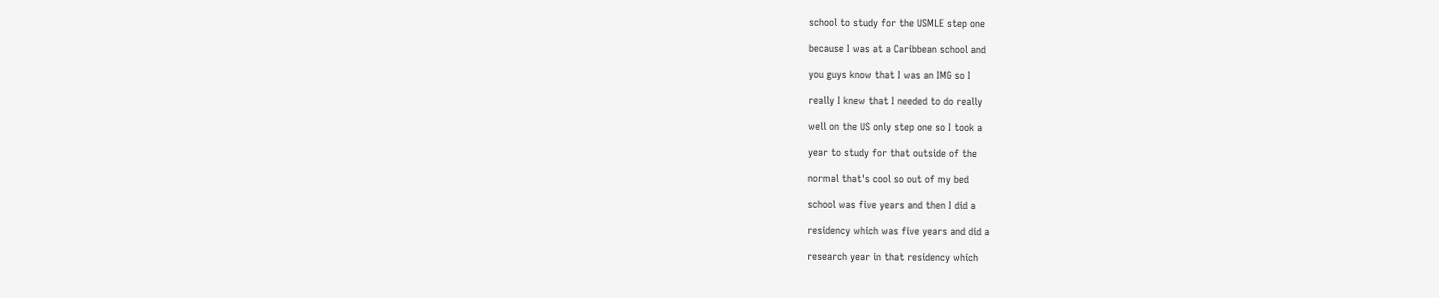school to study for the USMLE step one

because I was at a Caribbean school and

you guys know that I was an IMG so I

really I knew that I needed to do really

well on the US only step one so I took a

year to study for that outside of the

normal that's cool so out of my bed

school was five years and then I did a

residency which was five years and did a

research year in that residency which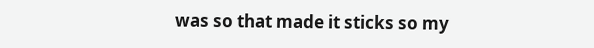was so that made it sticks so my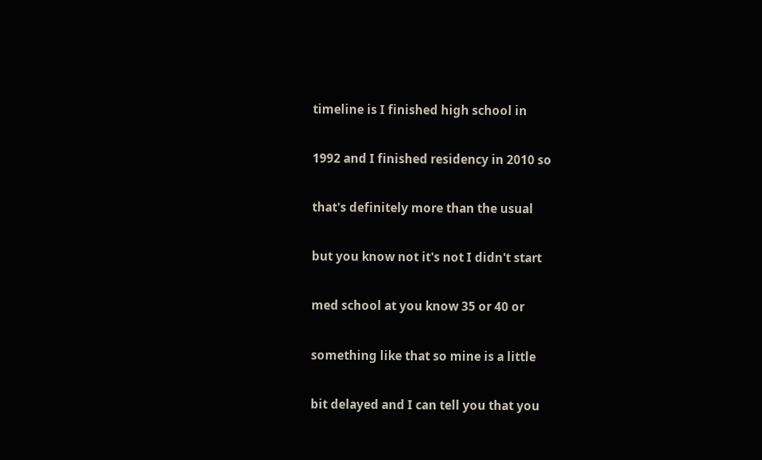timeline is I finished high school in

1992 and I finished residency in 2010 so

that's definitely more than the usual

but you know not it's not I didn't start

med school at you know 35 or 40 or

something like that so mine is a little

bit delayed and I can tell you that you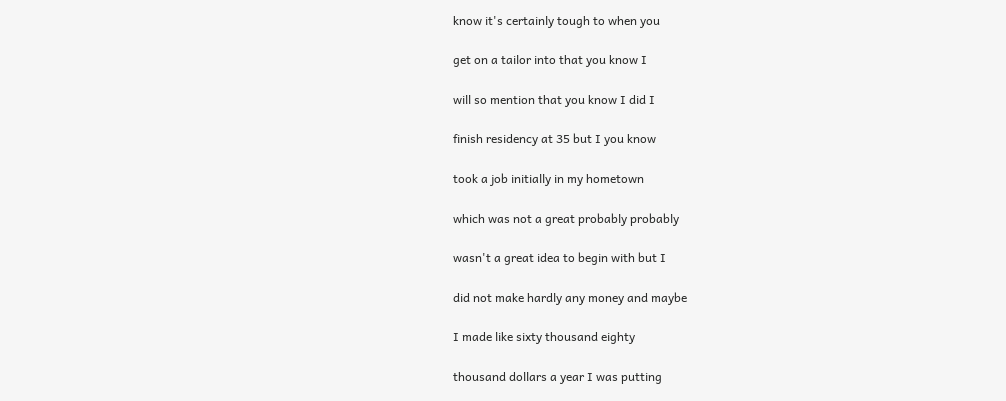know it's certainly tough to when you

get on a tailor into that you know I

will so mention that you know I did I

finish residency at 35 but I you know

took a job initially in my hometown

which was not a great probably probably

wasn't a great idea to begin with but I

did not make hardly any money and maybe

I made like sixty thousand eighty

thousand dollars a year I was putting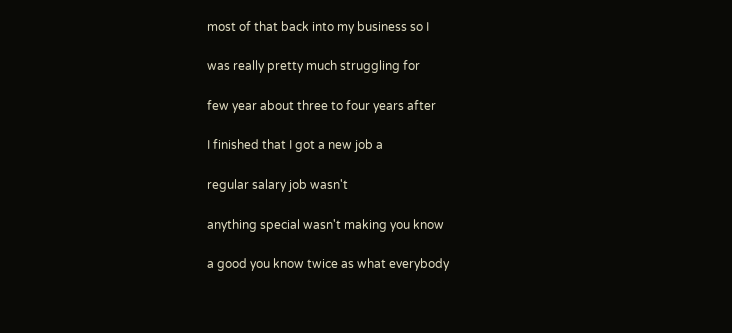most of that back into my business so I

was really pretty much struggling for

few year about three to four years after

I finished that I got a new job a

regular salary job wasn't

anything special wasn't making you know

a good you know twice as what everybody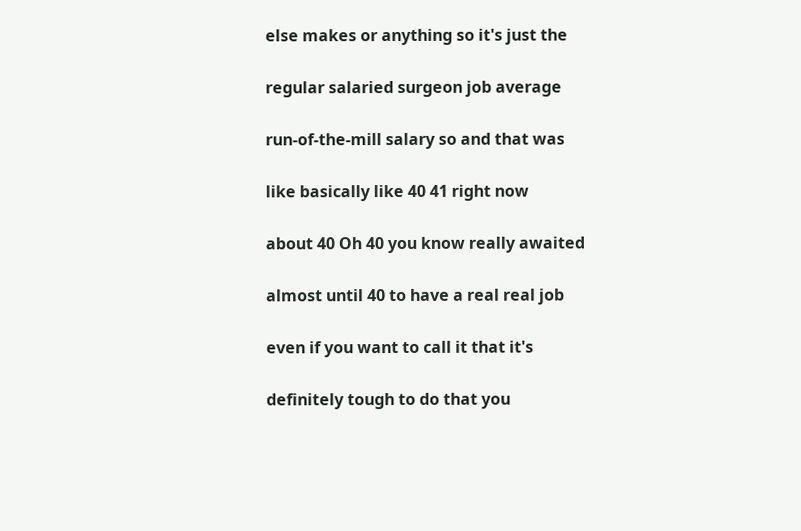else makes or anything so it's just the

regular salaried surgeon job average

run-of-the-mill salary so and that was

like basically like 40 41 right now

about 40 Oh 40 you know really awaited

almost until 40 to have a real real job

even if you want to call it that it's

definitely tough to do that you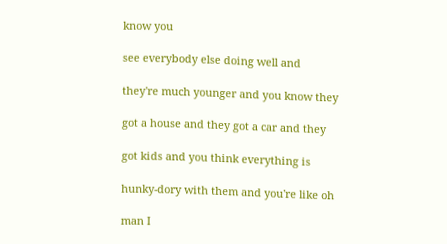know you

see everybody else doing well and

they're much younger and you know they

got a house and they got a car and they

got kids and you think everything is

hunky-dory with them and you're like oh

man I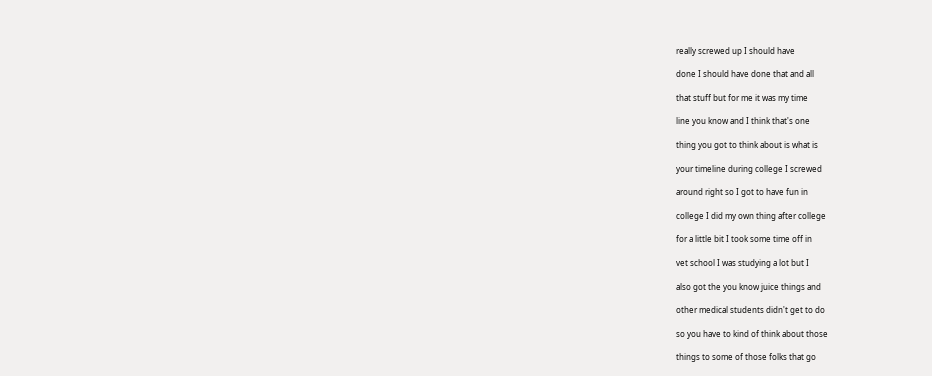really screwed up I should have

done I should have done that and all

that stuff but for me it was my time

line you know and I think that's one

thing you got to think about is what is

your timeline during college I screwed

around right so I got to have fun in

college I did my own thing after college

for a little bit I took some time off in

vet school I was studying a lot but I

also got the you know juice things and

other medical students didn't get to do

so you have to kind of think about those

things to some of those folks that go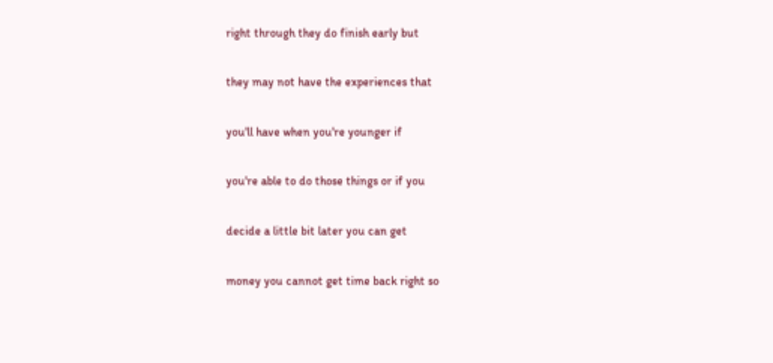right through they do finish early but

they may not have the experiences that

you'll have when you're younger if

you're able to do those things or if you

decide a little bit later you can get

money you cannot get time back right so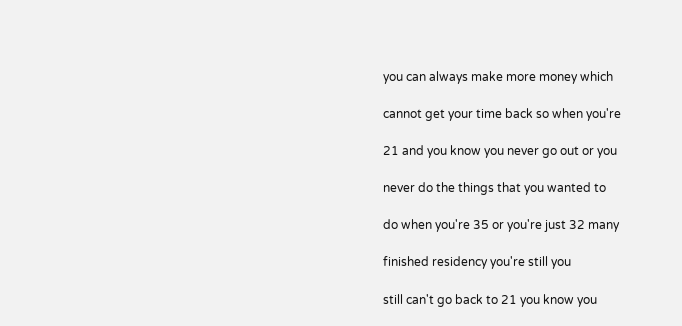you can always make more money which

cannot get your time back so when you're

21 and you know you never go out or you

never do the things that you wanted to

do when you're 35 or you're just 32 many

finished residency you're still you

still can't go back to 21 you know you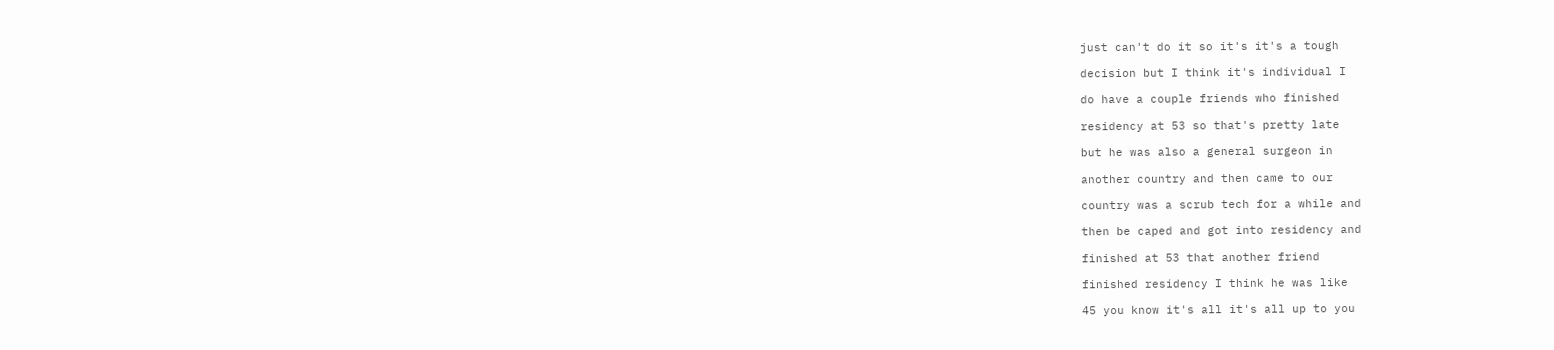just can't do it so it's it's a tough

decision but I think it's individual I

do have a couple friends who finished

residency at 53 so that's pretty late

but he was also a general surgeon in

another country and then came to our

country was a scrub tech for a while and

then be caped and got into residency and

finished at 53 that another friend

finished residency I think he was like

45 you know it's all it's all up to you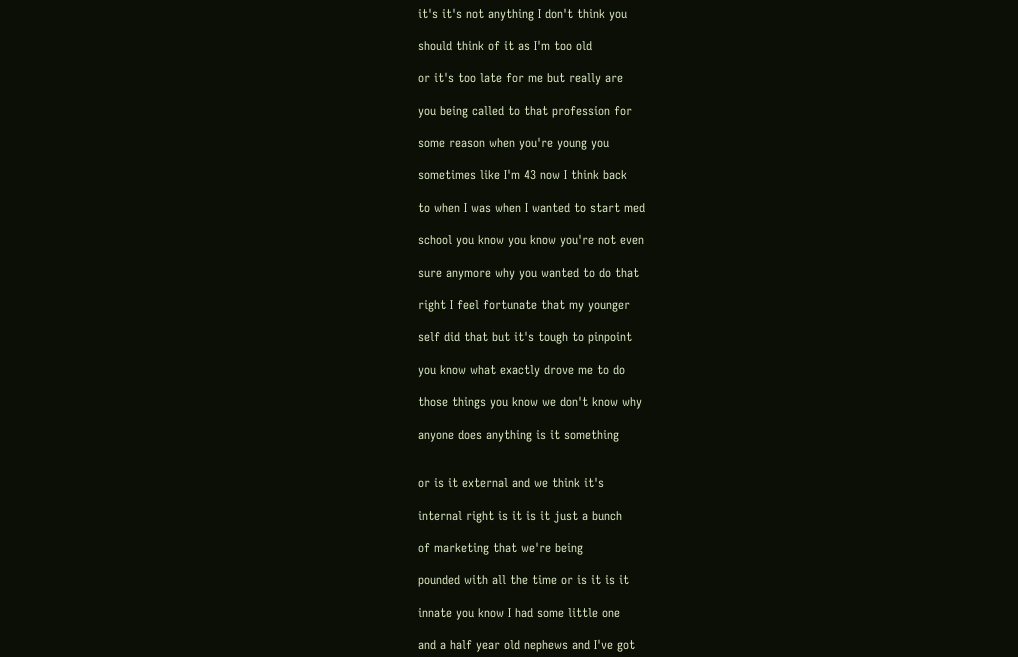it's it's not anything I don't think you

should think of it as I'm too old

or it's too late for me but really are

you being called to that profession for

some reason when you're young you

sometimes like I'm 43 now I think back

to when I was when I wanted to start med

school you know you know you're not even

sure anymore why you wanted to do that

right I feel fortunate that my younger

self did that but it's tough to pinpoint

you know what exactly drove me to do

those things you know we don't know why

anyone does anything is it something


or is it external and we think it's

internal right is it is it just a bunch

of marketing that we're being

pounded with all the time or is it is it

innate you know I had some little one

and a half year old nephews and I've got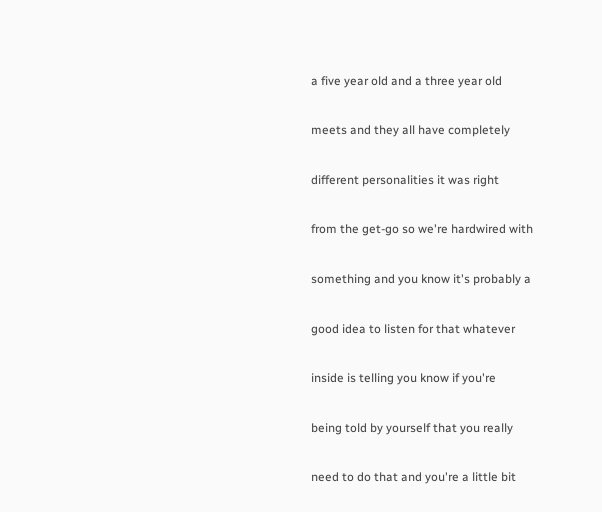a five year old and a three year old

meets and they all have completely

different personalities it was right

from the get-go so we're hardwired with

something and you know it's probably a

good idea to listen for that whatever

inside is telling you know if you're

being told by yourself that you really

need to do that and you're a little bit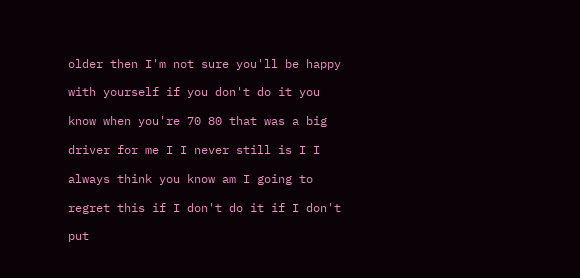older then I'm not sure you'll be happy

with yourself if you don't do it you

know when you're 70 80 that was a big

driver for me I I never still is I I

always think you know am I going to

regret this if I don't do it if I don't

put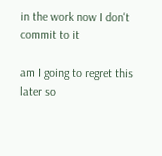in the work now I don't commit to it

am I going to regret this later so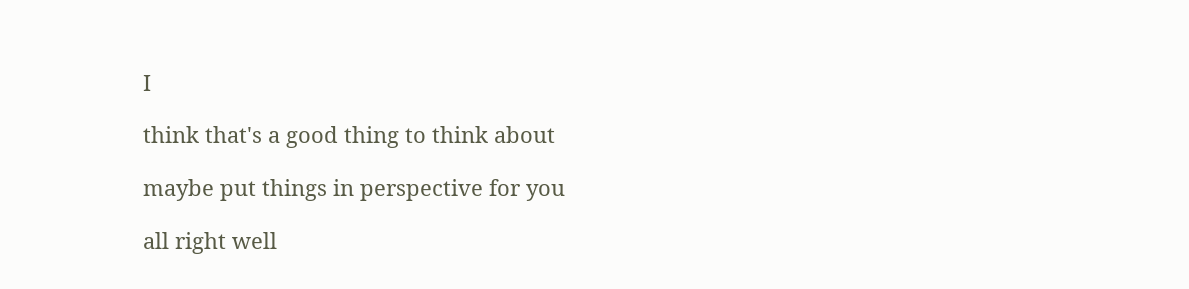I

think that's a good thing to think about

maybe put things in perspective for you

all right well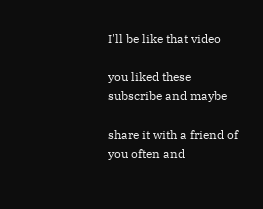I'll be like that video

you liked these subscribe and maybe

share it with a friend of you often and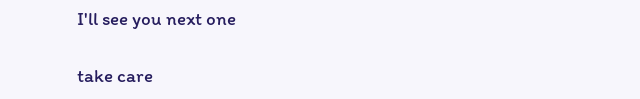I'll see you next one

take care